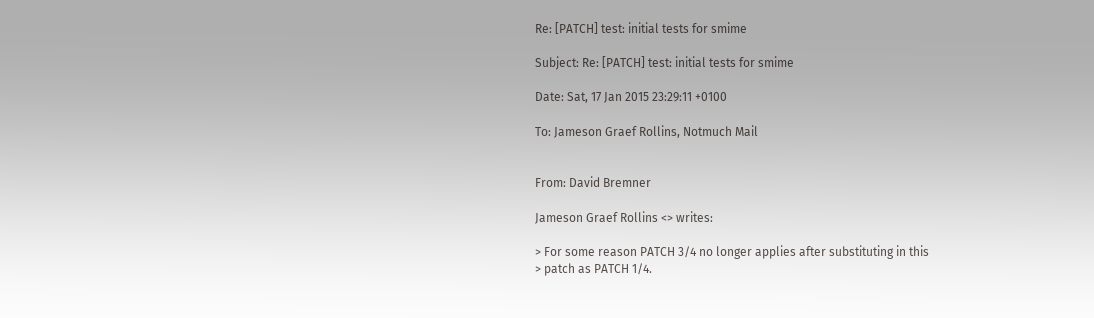Re: [PATCH] test: initial tests for smime

Subject: Re: [PATCH] test: initial tests for smime

Date: Sat, 17 Jan 2015 23:29:11 +0100

To: Jameson Graef Rollins, Notmuch Mail


From: David Bremner

Jameson Graef Rollins <> writes:

> For some reason PATCH 3/4 no longer applies after substituting in this
> patch as PATCH 1/4.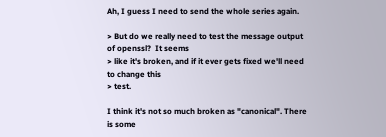Ah, I guess I need to send the whole series again.

> But do we really need to test the message output of openssl?  It seems
> like it's broken, and if it ever gets fixed we'll need to change this
> test.

I think it's not so much broken as "canonical". There is some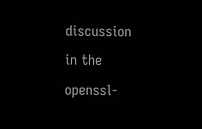discussion
in the openssl-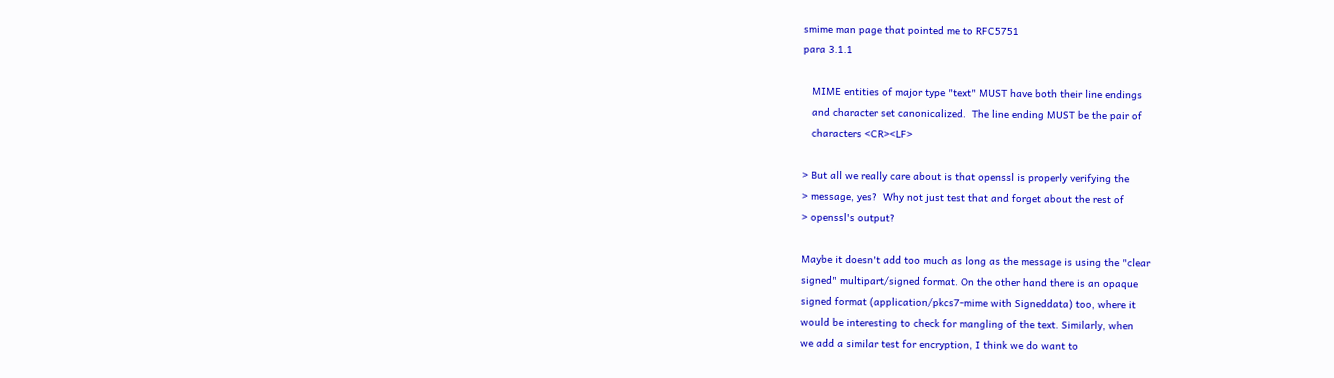smime man page that pointed me to RFC5751
para 3.1.1

   MIME entities of major type "text" MUST have both their line endings
   and character set canonicalized.  The line ending MUST be the pair of
   characters <CR><LF>

> But all we really care about is that openssl is properly verifying the
> message, yes?  Why not just test that and forget about the rest of
> openssl's output?

Maybe it doesn't add too much as long as the message is using the "clear
signed" multipart/signed format. On the other hand there is an opaque
signed format (application/pkcs7-mime with Signeddata) too, where it
would be interesting to check for mangling of the text. Similarly, when
we add a similar test for encryption, I think we do want to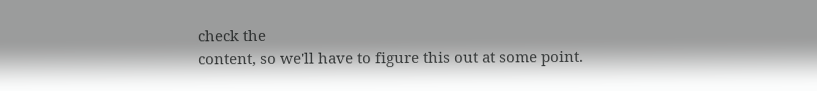check the
content, so we'll have to figure this out at some point.